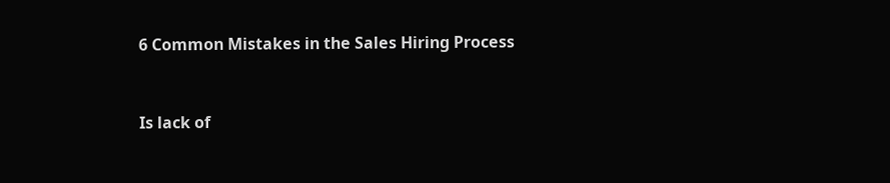6 Common Mistakes in the Sales Hiring Process


Is lack of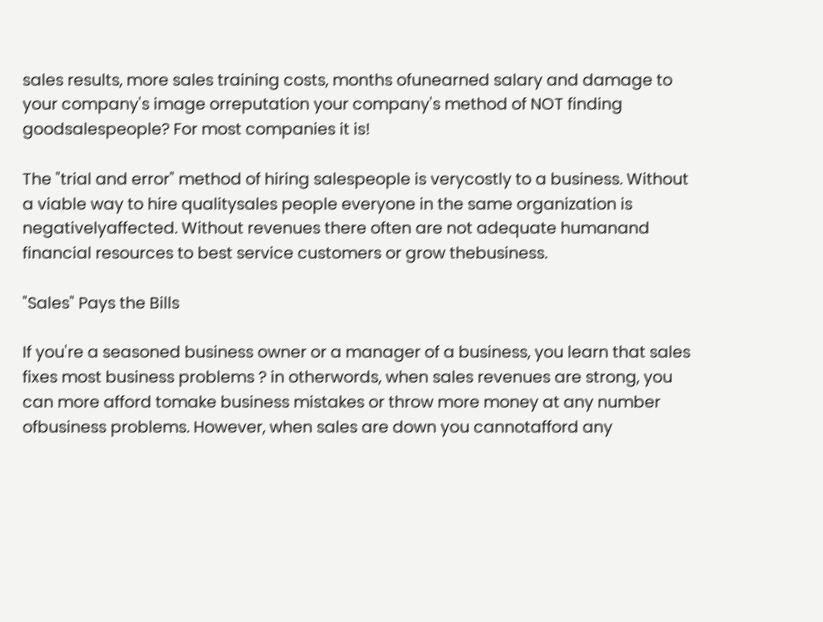sales results, more sales training costs, months ofunearned salary and damage to your company's image orreputation your company's method of NOT finding goodsalespeople? For most companies it is!

The "trial and error" method of hiring salespeople is verycostly to a business. Without a viable way to hire qualitysales people everyone in the same organization is negativelyaffected. Without revenues there often are not adequate humanand financial resources to best service customers or grow thebusiness.

"Sales" Pays the Bills

If you're a seasoned business owner or a manager of a business, you learn that sales fixes most business problems ? in otherwords, when sales revenues are strong, you can more afford tomake business mistakes or throw more money at any number ofbusiness problems. However, when sales are down you cannotafford any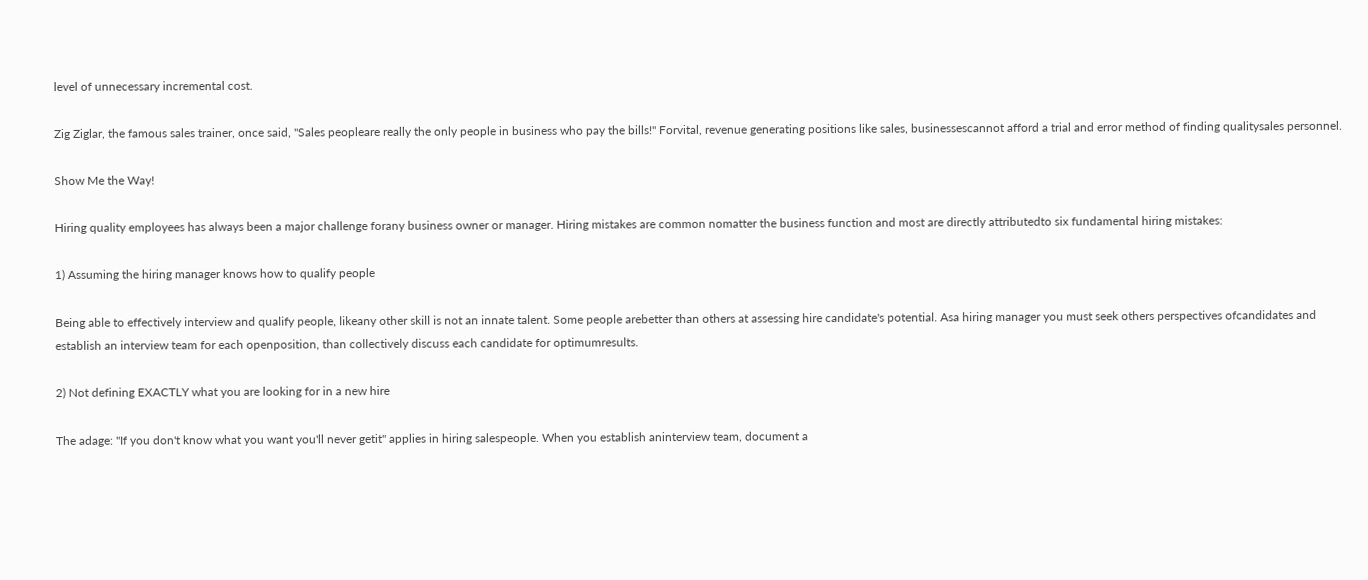level of unnecessary incremental cost.

Zig Ziglar, the famous sales trainer, once said, "Sales peopleare really the only people in business who pay the bills!" Forvital, revenue generating positions like sales, businessescannot afford a trial and error method of finding qualitysales personnel.

Show Me the Way!

Hiring quality employees has always been a major challenge forany business owner or manager. Hiring mistakes are common nomatter the business function and most are directly attributedto six fundamental hiring mistakes:

1) Assuming the hiring manager knows how to qualify people

Being able to effectively interview and qualify people, likeany other skill is not an innate talent. Some people arebetter than others at assessing hire candidate's potential. Asa hiring manager you must seek others perspectives ofcandidates and establish an interview team for each openposition, than collectively discuss each candidate for optimumresults.

2) Not defining EXACTLY what you are looking for in a new hire

The adage: "If you don't know what you want you'll never getit" applies in hiring salespeople. When you establish aninterview team, document a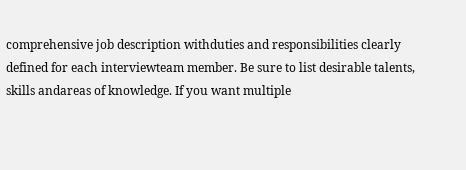comprehensive job description withduties and responsibilities clearly defined for each interviewteam member. Be sure to list desirable talents, skills andareas of knowledge. If you want multiple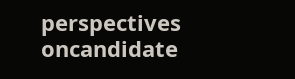perspectives oncandidate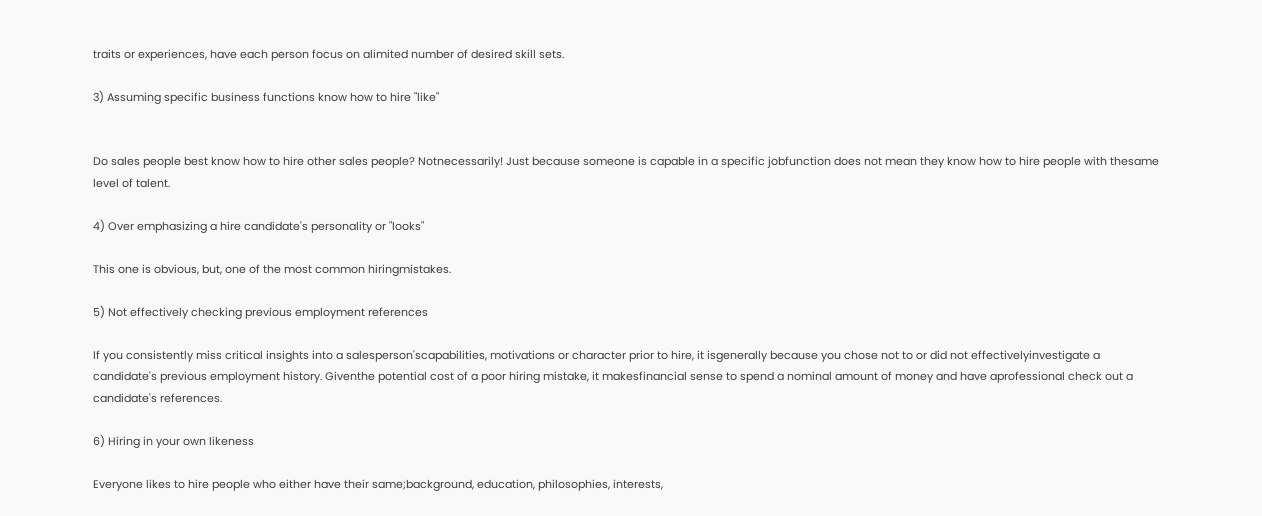traits or experiences, have each person focus on alimited number of desired skill sets.

3) Assuming specific business functions know how to hire "like"


Do sales people best know how to hire other sales people? Notnecessarily! Just because someone is capable in a specific jobfunction does not mean they know how to hire people with thesame level of talent.

4) Over emphasizing a hire candidate's personality or "looks"

This one is obvious, but, one of the most common hiringmistakes.

5) Not effectively checking previous employment references

If you consistently miss critical insights into a salesperson'scapabilities, motivations or character prior to hire, it isgenerally because you chose not to or did not effectivelyinvestigate a candidate's previous employment history. Giventhe potential cost of a poor hiring mistake, it makesfinancial sense to spend a nominal amount of money and have aprofessional check out a candidate's references.

6) Hiring in your own likeness

Everyone likes to hire people who either have their same;background, education, philosophies, interests,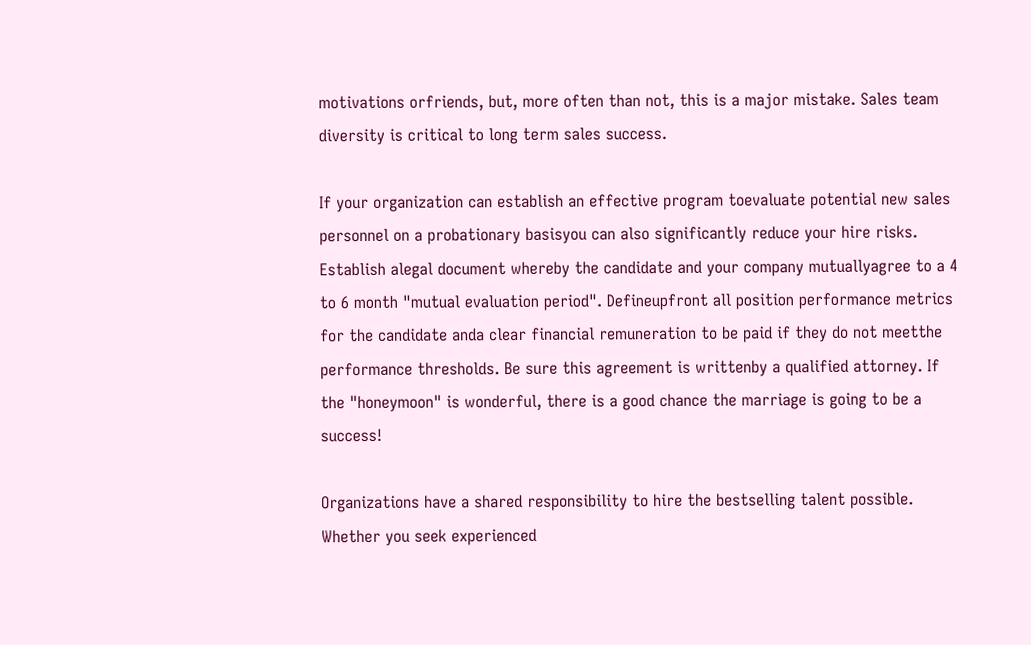motivations orfriends, but, more often than not, this is a major mistake. Sales team diversity is critical to long term sales success.

If your organization can establish an effective program toevaluate potential new sales personnel on a probationary basisyou can also significantly reduce your hire risks. Establish alegal document whereby the candidate and your company mutuallyagree to a 4 to 6 month "mutual evaluation period". Defineupfront all position performance metrics for the candidate anda clear financial remuneration to be paid if they do not meetthe performance thresholds. Be sure this agreement is writtenby a qualified attorney. If the "honeymoon" is wonderful, there is a good chance the marriage is going to be a success!

Organizations have a shared responsibility to hire the bestselling talent possible. Whether you seek experienced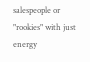salespeople or "rookies" with just energy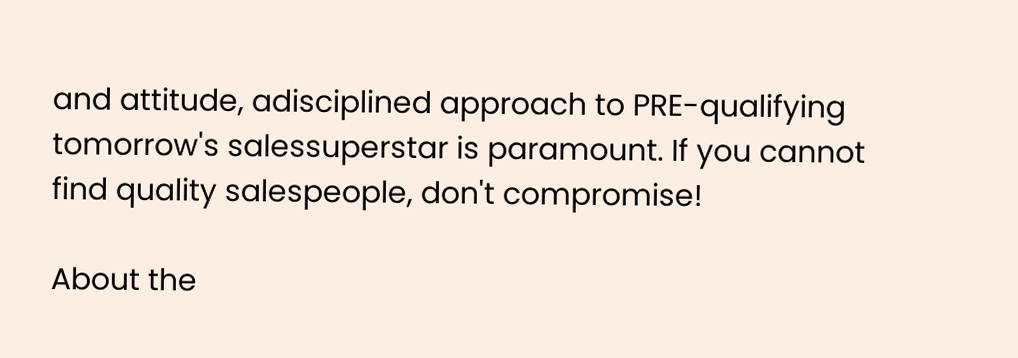and attitude, adisciplined approach to PRE-qualifying tomorrow's salessuperstar is paramount. If you cannot find quality salespeople, don't compromise!

About the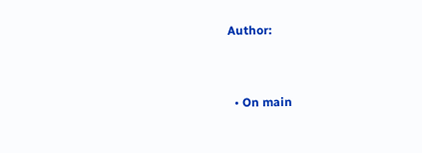Author:


  • On main